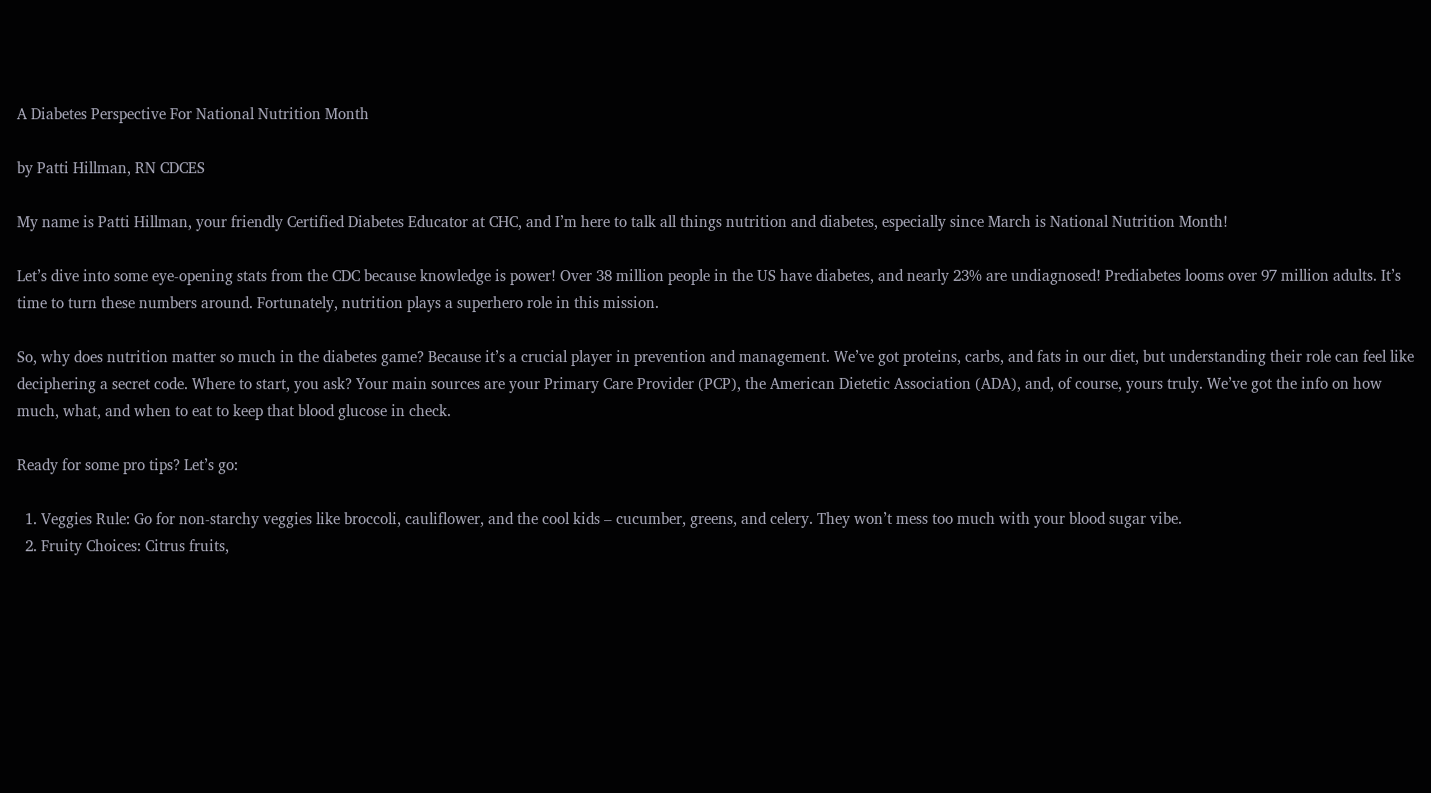A Diabetes Perspective For National Nutrition Month

by Patti Hillman, RN CDCES

My name is Patti Hillman, your friendly Certified Diabetes Educator at CHC, and I’m here to talk all things nutrition and diabetes, especially since March is National Nutrition Month!

Let’s dive into some eye-opening stats from the CDC because knowledge is power! Over 38 million people in the US have diabetes, and nearly 23% are undiagnosed! Prediabetes looms over 97 million adults. It’s time to turn these numbers around. Fortunately, nutrition plays a superhero role in this mission.

So, why does nutrition matter so much in the diabetes game? Because it’s a crucial player in prevention and management. We’ve got proteins, carbs, and fats in our diet, but understanding their role can feel like deciphering a secret code. Where to start, you ask? Your main sources are your Primary Care Provider (PCP), the American Dietetic Association (ADA), and, of course, yours truly. We’ve got the info on how much, what, and when to eat to keep that blood glucose in check.

Ready for some pro tips? Let’s go:

  1. Veggies Rule: Go for non-starchy veggies like broccoli, cauliflower, and the cool kids – cucumber, greens, and celery. They won’t mess too much with your blood sugar vibe.
  2. Fruity Choices: Citrus fruits,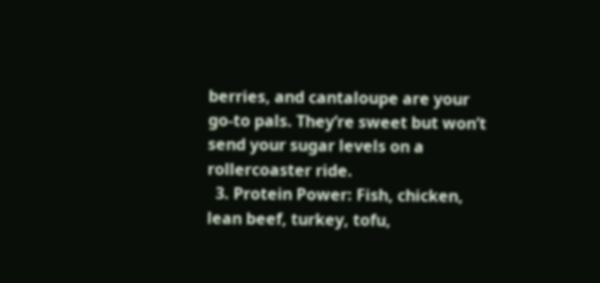berries, and cantaloupe are your go-to pals. They’re sweet but won’t send your sugar levels on a rollercoaster ride.
  3. Protein Power: Fish, chicken, lean beef, turkey, tofu,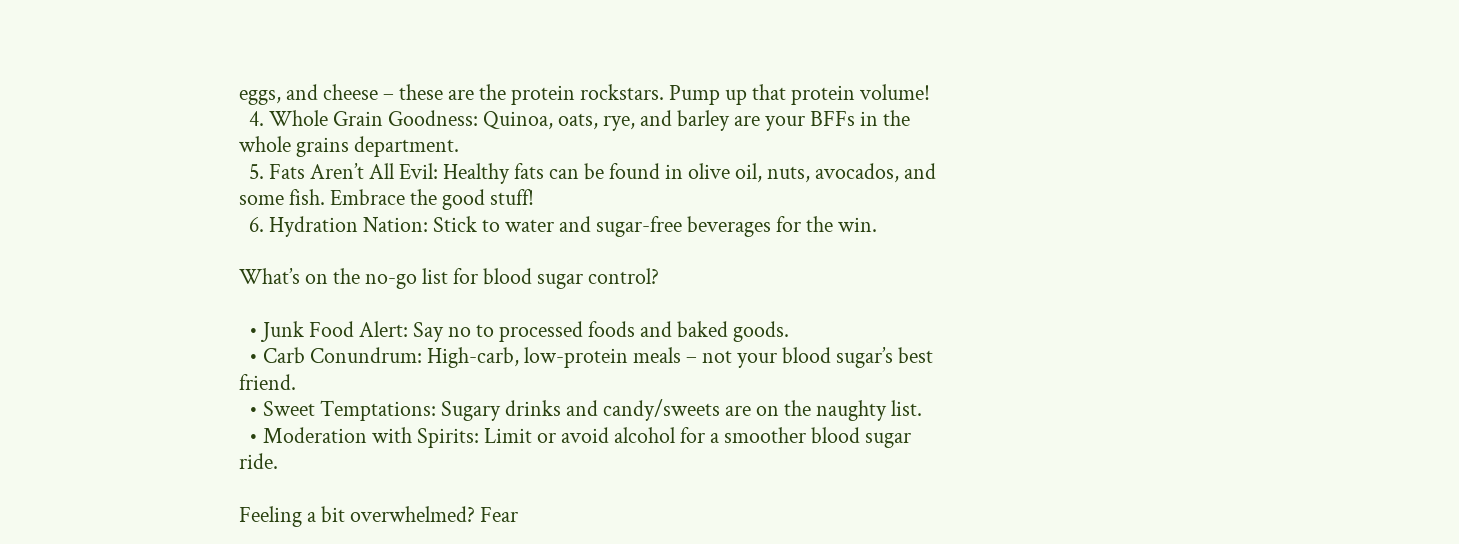eggs, and cheese – these are the protein rockstars. Pump up that protein volume!
  4. Whole Grain Goodness: Quinoa, oats, rye, and barley are your BFFs in the whole grains department.
  5. Fats Aren’t All Evil: Healthy fats can be found in olive oil, nuts, avocados, and some fish. Embrace the good stuff!
  6. Hydration Nation: Stick to water and sugar-free beverages for the win.

What’s on the no-go list for blood sugar control?

  • Junk Food Alert: Say no to processed foods and baked goods.
  • Carb Conundrum: High-carb, low-protein meals – not your blood sugar’s best friend.
  • Sweet Temptations: Sugary drinks and candy/sweets are on the naughty list.
  • Moderation with Spirits: Limit or avoid alcohol for a smoother blood sugar ride.

Feeling a bit overwhelmed? Fear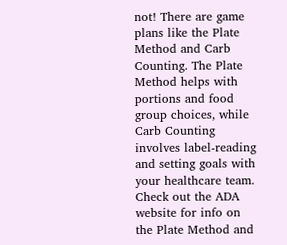not! There are game plans like the Plate Method and Carb Counting. The Plate Method helps with portions and food group choices, while Carb Counting involves label-reading and setting goals with your healthcare team. Check out the ADA website for info on the Plate Method and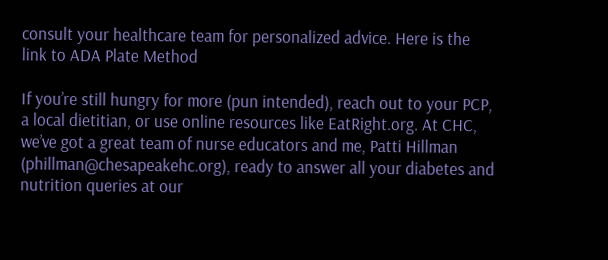consult your healthcare team for personalized advice. Here is the link to ADA Plate Method

If you’re still hungry for more (pun intended), reach out to your PCP, a local dietitian, or use online resources like EatRight.org. At CHC, we’ve got a great team of nurse educators and me, Patti Hillman (phillman@chesapeakehc.org), ready to answer all your diabetes and nutrition queries at our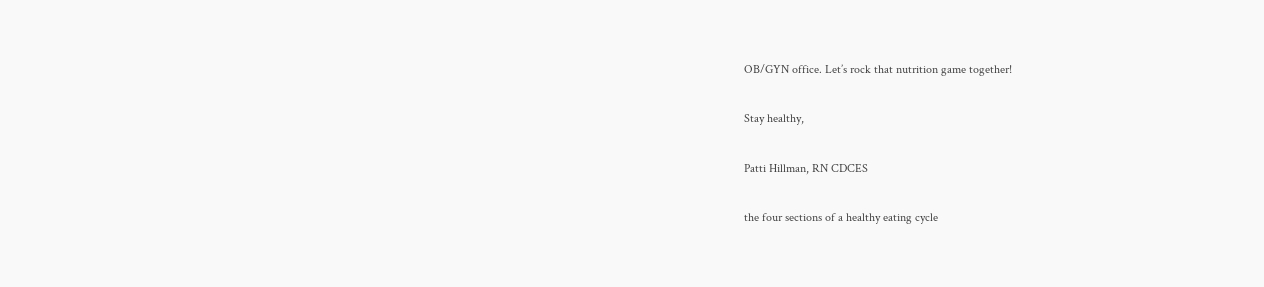OB/GYN office. Let’s rock that nutrition game together!

Stay healthy,

Patti Hillman, RN CDCES

the four sections of a healthy eating cycle